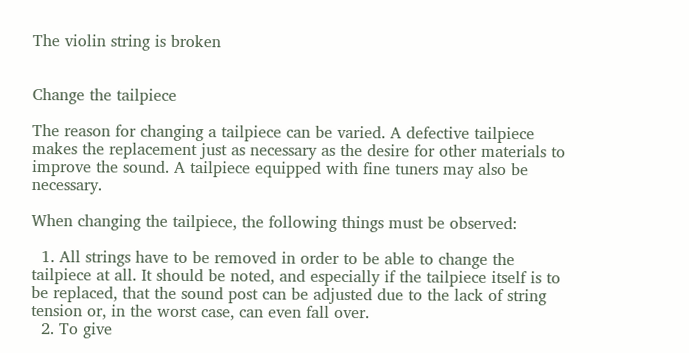The violin string is broken


Change the tailpiece

The reason for changing a tailpiece can be varied. A defective tailpiece makes the replacement just as necessary as the desire for other materials to improve the sound. A tailpiece equipped with fine tuners may also be necessary.

When changing the tailpiece, the following things must be observed:

  1. All strings have to be removed in order to be able to change the tailpiece at all. It should be noted, and especially if the tailpiece itself is to be replaced, that the sound post can be adjusted due to the lack of string tension or, in the worst case, can even fall over.
  2. To give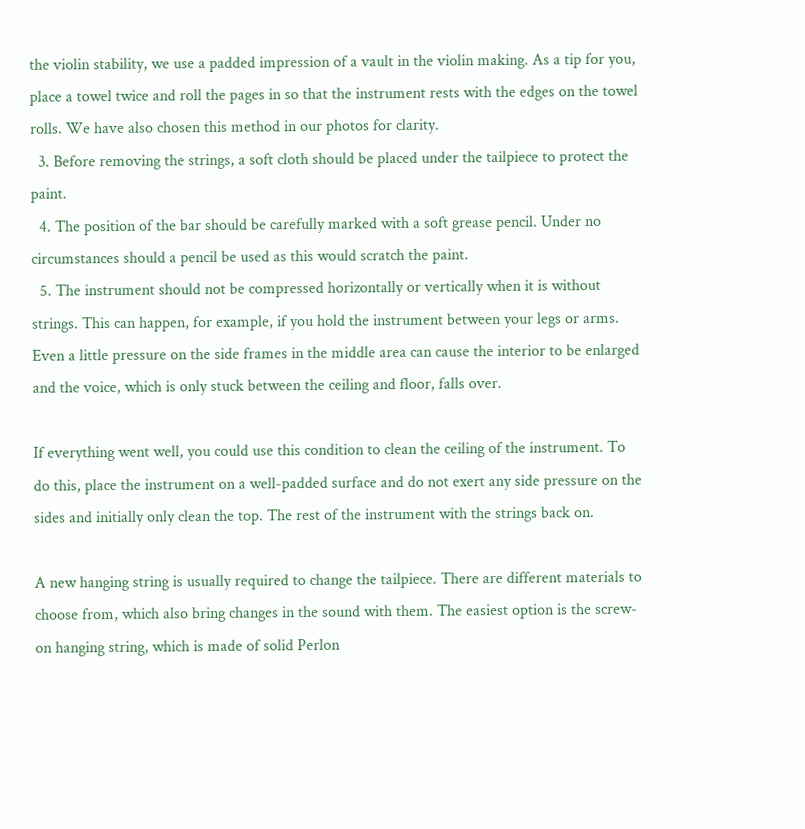the violin stability, we use a padded impression of a vault in the violin making. As a tip for you, place a towel twice and roll the pages in so that the instrument rests with the edges on the towel rolls. We have also chosen this method in our photos for clarity.
  3. Before removing the strings, a soft cloth should be placed under the tailpiece to protect the paint.
  4. The position of the bar should be carefully marked with a soft grease pencil. Under no circumstances should a pencil be used as this would scratch the paint.
  5. The instrument should not be compressed horizontally or vertically when it is without strings. This can happen, for example, if you hold the instrument between your legs or arms. Even a little pressure on the side frames in the middle area can cause the interior to be enlarged and the voice, which is only stuck between the ceiling and floor, falls over.

If everything went well, you could use this condition to clean the ceiling of the instrument. To do this, place the instrument on a well-padded surface and do not exert any side pressure on the sides and initially only clean the top. The rest of the instrument with the strings back on.

A new hanging string is usually required to change the tailpiece. There are different materials to choose from, which also bring changes in the sound with them. The easiest option is the screw-on hanging string, which is made of solid Perlon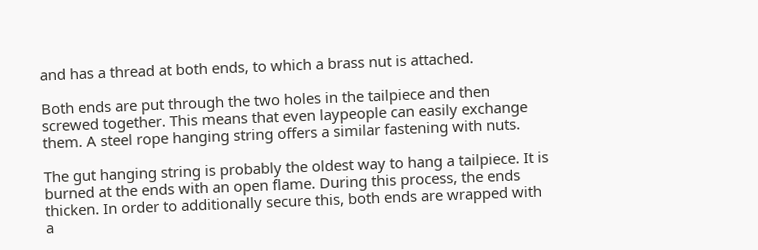and has a thread at both ends, to which a brass nut is attached.

Both ends are put through the two holes in the tailpiece and then screwed together. This means that even laypeople can easily exchange them. A steel rope hanging string offers a similar fastening with nuts.

The gut hanging string is probably the oldest way to hang a tailpiece. It is burned at the ends with an open flame. During this process, the ends thicken. In order to additionally secure this, both ends are wrapped with a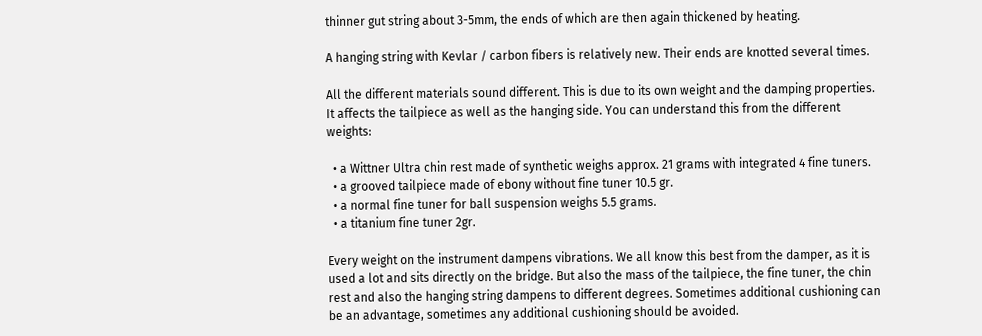thinner gut string about 3-5mm, the ends of which are then again thickened by heating.

A hanging string with Kevlar / carbon fibers is relatively new. Their ends are knotted several times.

All the different materials sound different. This is due to its own weight and the damping properties. It affects the tailpiece as well as the hanging side. You can understand this from the different weights:

  • a Wittner Ultra chin rest made of synthetic weighs approx. 21 grams with integrated 4 fine tuners.
  • a grooved tailpiece made of ebony without fine tuner 10.5 gr.
  • a normal fine tuner for ball suspension weighs 5.5 grams.
  • a titanium fine tuner 2gr.

Every weight on the instrument dampens vibrations. We all know this best from the damper, as it is used a lot and sits directly on the bridge. But also the mass of the tailpiece, the fine tuner, the chin rest and also the hanging string dampens to different degrees. Sometimes additional cushioning can be an advantage, sometimes any additional cushioning should be avoided.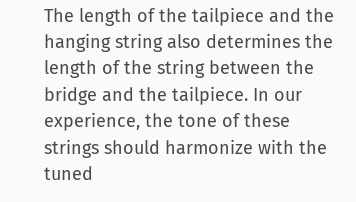The length of the tailpiece and the hanging string also determines the length of the string between the bridge and the tailpiece. In our experience, the tone of these strings should harmonize with the tuned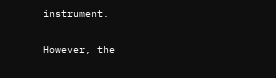instrument.

However, the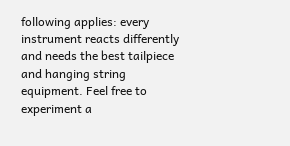following applies: every instrument reacts differently and needs the best tailpiece and hanging string equipment. Feel free to experiment a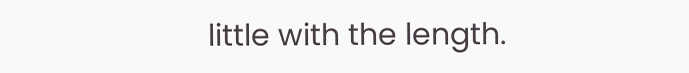little with the length.